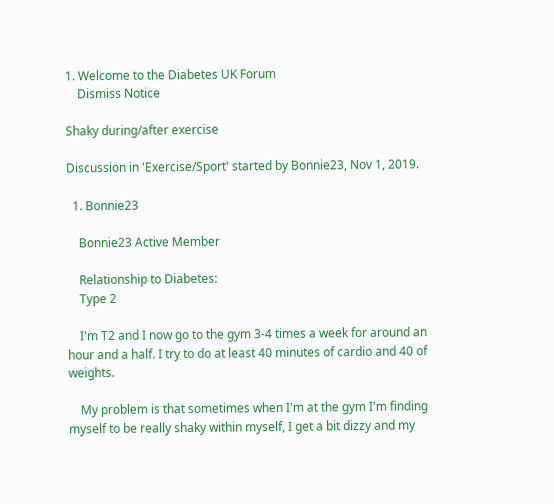1. Welcome to the Diabetes UK Forum
    Dismiss Notice

Shaky during/after exercise

Discussion in 'Exercise/Sport' started by Bonnie23, Nov 1, 2019.

  1. Bonnie23

    Bonnie23 Active Member

    Relationship to Diabetes:
    Type 2

    I'm T2 and I now go to the gym 3-4 times a week for around an hour and a half. I try to do at least 40 minutes of cardio and 40 of weights.

    My problem is that sometimes when I'm at the gym I'm finding myself to be really shaky within myself, I get a bit dizzy and my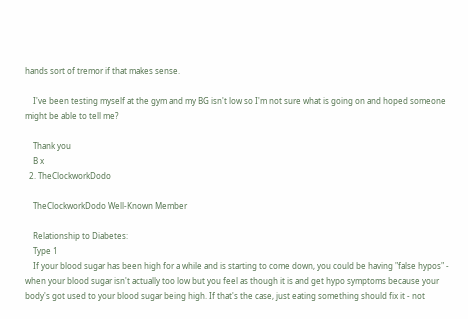hands sort of tremor if that makes sense.

    I've been testing myself at the gym and my BG isn't low so I'm not sure what is going on and hoped someone might be able to tell me?

    Thank you
    B x
  2. TheClockworkDodo

    TheClockworkDodo Well-Known Member

    Relationship to Diabetes:
    Type 1
    If your blood sugar has been high for a while and is starting to come down, you could be having "false hypos" - when your blood sugar isn't actually too low but you feel as though it is and get hypo symptoms because your body's got used to your blood sugar being high. If that's the case, just eating something should fix it - not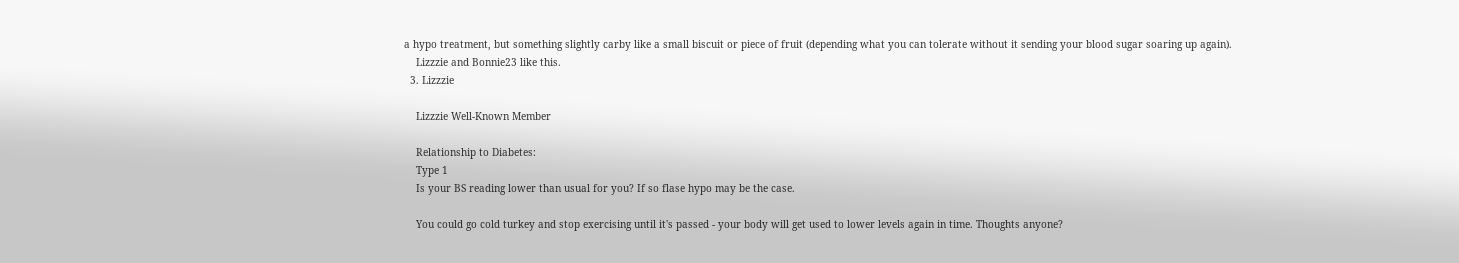a hypo treatment, but something slightly carby like a small biscuit or piece of fruit (depending what you can tolerate without it sending your blood sugar soaring up again).
    Lizzzie and Bonnie23 like this.
  3. Lizzzie

    Lizzzie Well-Known Member

    Relationship to Diabetes:
    Type 1
    Is your BS reading lower than usual for you? If so flase hypo may be the case.

    You could go cold turkey and stop exercising until it's passed - your body will get used to lower levels again in time. Thoughts anyone?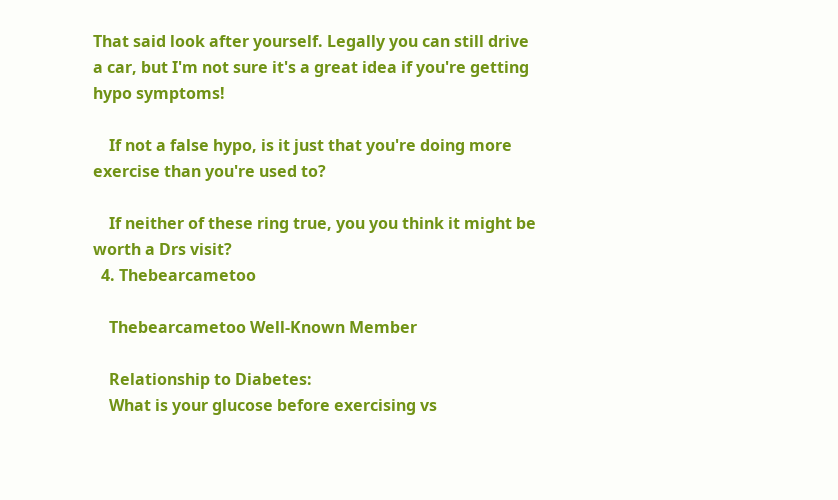That said look after yourself. Legally you can still drive a car, but I'm not sure it's a great idea if you're getting hypo symptoms!

    If not a false hypo, is it just that you're doing more exercise than you're used to?

    If neither of these ring true, you you think it might be worth a Drs visit?
  4. Thebearcametoo

    Thebearcametoo Well-Known Member

    Relationship to Diabetes:
    What is your glucose before exercising vs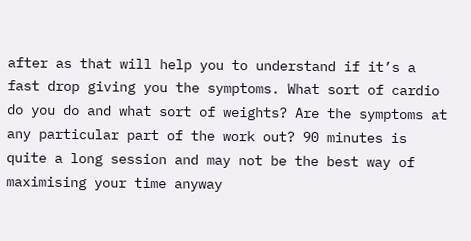after as that will help you to understand if it’s a fast drop giving you the symptoms. What sort of cardio do you do and what sort of weights? Are the symptoms at any particular part of the work out? 90 minutes is quite a long session and may not be the best way of maximising your time anyway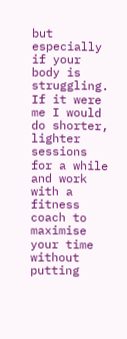but especially if your body is struggling. If it were me I would do shorter, lighter sessions for a while and work with a fitness coach to maximise your time without putting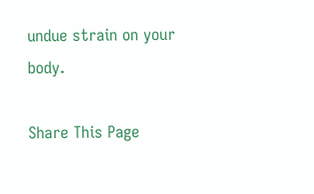undue strain on your body.

Share This Page